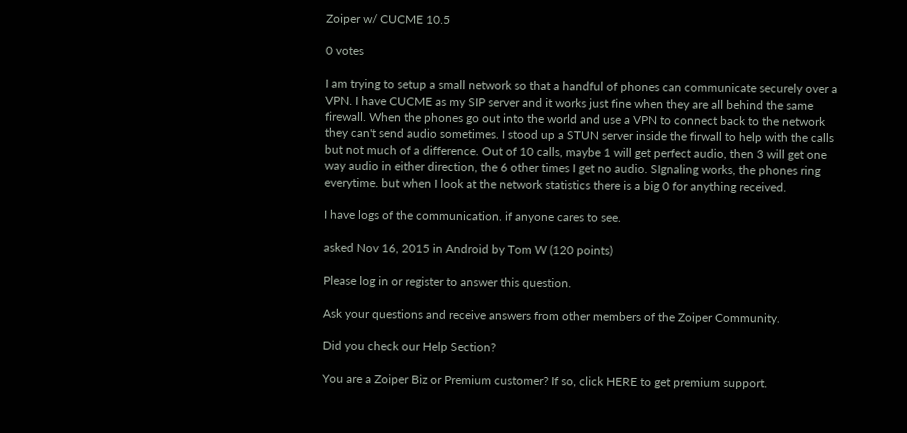Zoiper w/ CUCME 10.5

0 votes

I am trying to setup a small network so that a handful of phones can communicate securely over a VPN. I have CUCME as my SIP server and it works just fine when they are all behind the same firewall. When the phones go out into the world and use a VPN to connect back to the network they can't send audio sometimes. I stood up a STUN server inside the firwall to help with the calls but not much of a difference. Out of 10 calls, maybe 1 will get perfect audio, then 3 will get one way audio in either direction, the 6 other times I get no audio. SIgnaling works, the phones ring everytime. but when I look at the network statistics there is a big 0 for anything received.

I have logs of the communication. if anyone cares to see.

asked Nov 16, 2015 in Android by Tom W (120 points)

Please log in or register to answer this question.

Ask your questions and receive answers from other members of the Zoiper Community.

Did you check our Help Section?

You are a Zoiper Biz or Premium customer? If so, click HERE to get premium support.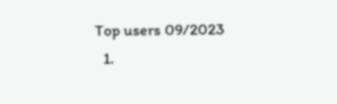Top users 09/2023
  1.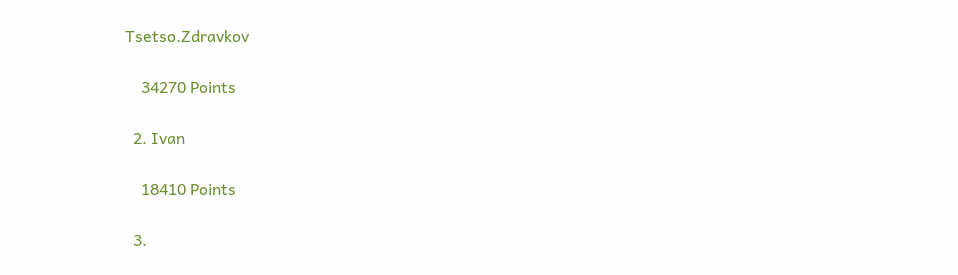Tsetso.Zdravkov

    34270 Points

  2. Ivan

    18410 Points

  3.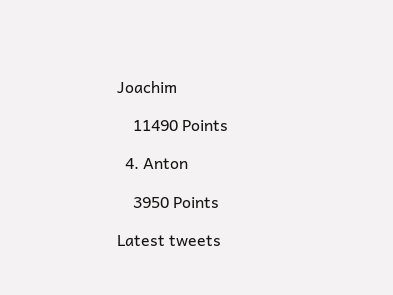Joachim

    11490 Points

  4. Anton

    3950 Points

Latest tweets